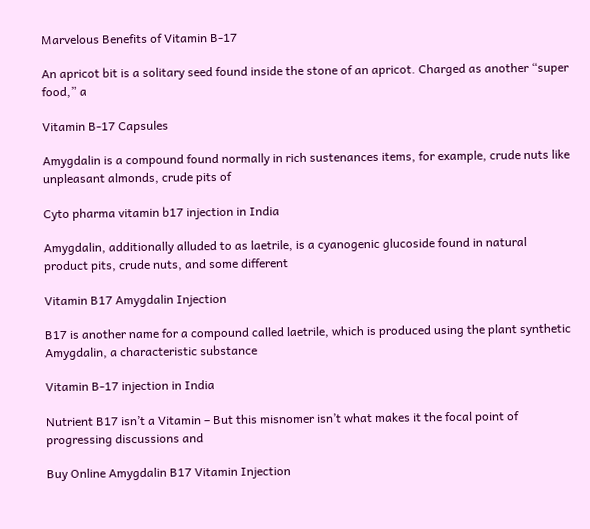Marvelous Benefits of Vitamin B-17

An apricot bit is a solitary seed found inside the stone of an apricot. Charged as another “super food,” a

Vitamin B-17 Capsules

Amygdalin is a compound found normally in rich sustenances items, for example, crude nuts like unpleasant almonds, crude pits of

Cyto pharma vitamin b17 injection in India

Amygdalin, additionally alluded to as laetrile, is a cyanogenic glucoside found in natural product pits, crude nuts, and some different

Vitamin B17 Amygdalin Injection

B17 is another name for a compound called laetrile, which is produced using the plant synthetic Amygdalin, a characteristic substance

Vitamin B-17 injection in India

Nutrient B17 isn’t a Vitamin – But this misnomer isn’t what makes it the focal point of progressing discussions and

Buy Online Amygdalin B17 Vitamin Injection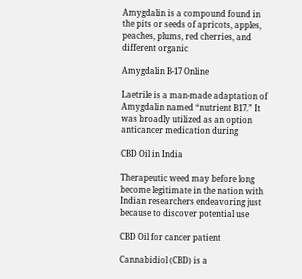Amygdalin is a compound found in the pits or seeds of apricots, apples, peaches, plums, red cherries, and different organic

Amygdalin B-17 Online

Laetrile is a man-made adaptation of Amygdalin named “nutrient B17.” It was broadly utilized as an option anticancer medication during

CBD Oil in India

Therapeutic weed may before long become legitimate in the nation with Indian researchers endeavoring just because to discover potential use

CBD Oil for cancer patient

Cannabidiol (CBD) is a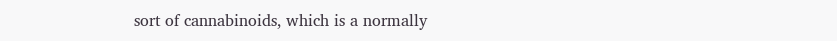sort of cannabinoids, which is a normally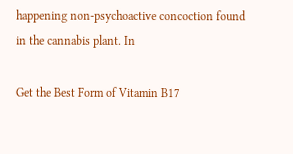happening non-psychoactive concoction found in the cannabis plant. In

Get the Best Form of Vitamin B17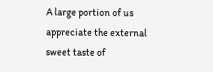A large portion of us appreciate the external sweet taste of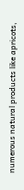numerous natural products like apricots,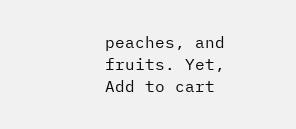peaches, and fruits. Yet,
Add to cart